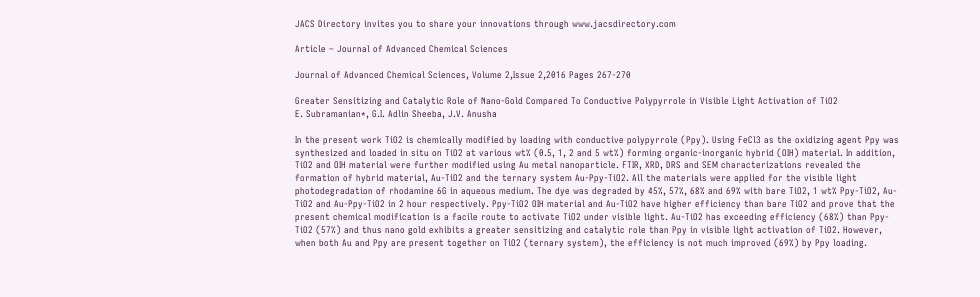JACS Directory invites you to share your innovations through www.jacsdirectory.com

Article – Journal of Advanced Chemical Sciences

Journal of Advanced Chemical Sciences, Volume 2,Issue 2,2016 Pages 267-270

Greater Sensitizing and Catalytic Role of Nano-Gold Compared To Conductive Polypyrrole in Visible Light Activation of TiO2
E. Subramanian*, G.I. Adlin Sheeba, J.V. Anusha

In the present work TiO2 is chemically modified by loading with conductive polypyrrole (Ppy). Using FeCl3 as the oxidizing agent Ppy was synthesized and loaded in situ on TiO2 at various wt% (0.5, 1, 2 and 5 wt%) forming organic-inorganic hybrid (OIH) material. In addition, TiO2 and OIH material were further modified using Au metal nanoparticle. FTIR, XRD, DRS and SEM characterizations revealed the formation of hybrid material, Au-TiO2 and the ternary system Au-Ppy-TiO2. All the materials were applied for the visible light photodegradation of rhodamine 6G in aqueous medium. The dye was degraded by 45%, 57%, 68% and 69% with bare TiO2, 1 wt% Ppy-TiO2, Au-TiO2 and Au-Ppy-TiO2 in 2 hour respectively. Ppy-TiO2 OIH material and Au-TiO2 have higher efficiency than bare TiO2 and prove that the present chemical modification is a facile route to activate TiO2 under visible light. Au-TiO2 has exceeding efficiency (68%) than Ppy-TiO2 (57%) and thus nano gold exhibits a greater sensitizing and catalytic role than Ppy in visible light activation of TiO2. However, when both Au and Ppy are present together on TiO2 (ternary system), the efficiency is not much improved (69%) by Ppy loading.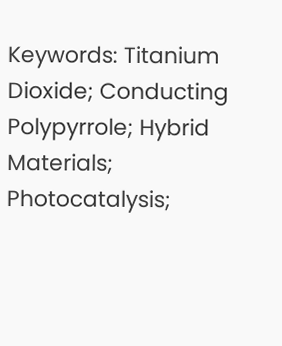Keywords: Titanium Dioxide; Conducting Polypyrrole; Hybrid Materials; Photocatalysis;